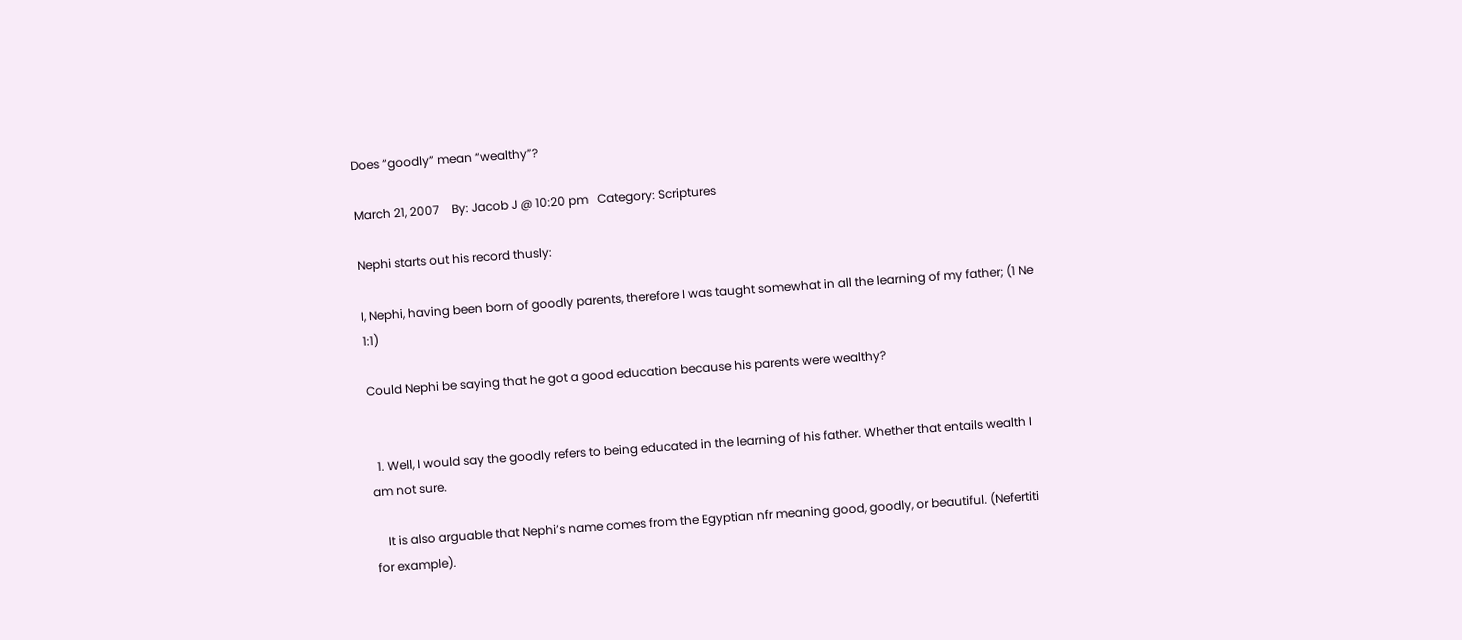Does “goodly” mean “wealthy”?

March 21, 2007    By: Jacob J @ 10:20 pm   Category: Scriptures

Nephi starts out his record thusly:

I, Nephi, having been born of goodly parents, therefore I was taught somewhat in all the learning of my father; (1 Ne 1:1)

Could Nephi be saying that he got a good education because his parents were wealthy?


  1. Well, I would say the goodly refers to being educated in the learning of his father. Whether that entails wealth I am not sure.

    It is also arguable that Nephi’s name comes from the Egyptian nfr meaning good, goodly, or beautiful. (Nefertiti for example).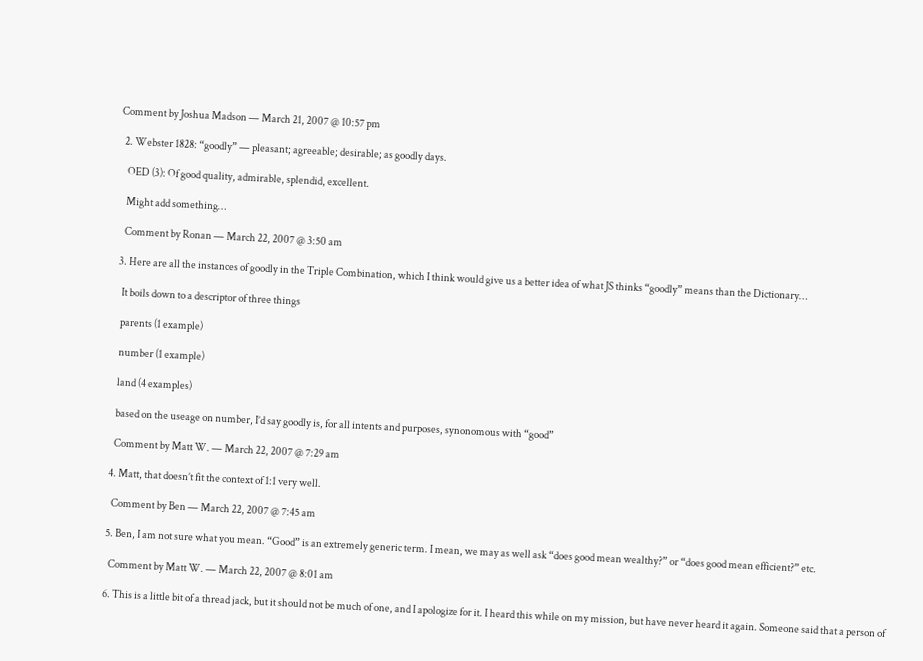Comment by Joshua Madson — March 21, 2007 @ 10:57 pm

  2. Webster 1828: “goodly” — pleasant; agreeable; desirable; as goodly days.

    OED (3): Of good quality, admirable, splendid, excellent.

    Might add something…

    Comment by Ronan — March 22, 2007 @ 3:50 am

  3. Here are all the instances of goodly in the Triple Combination, which I think would give us a better idea of what JS thinks “goodly” means than the Dictionary…

    It boils down to a descriptor of three things

    parents (1 example)

    number (1 example)

    land (4 examples)

    based on the useage on number, I’d say goodly is, for all intents and purposes, synonomous with “good”

    Comment by Matt W. — March 22, 2007 @ 7:29 am

  4. Matt, that doesn’t fit the context of 1:1 very well.

    Comment by Ben — March 22, 2007 @ 7:45 am

  5. Ben, I am not sure what you mean. “Good” is an extremely generic term. I mean, we may as well ask “does good mean wealthy?” or “does good mean efficient?” etc.

    Comment by Matt W. — March 22, 2007 @ 8:01 am

  6. This is a little bit of a thread jack, but it should not be much of one, and I apologize for it. I heard this while on my mission, but have never heard it again. Someone said that a person of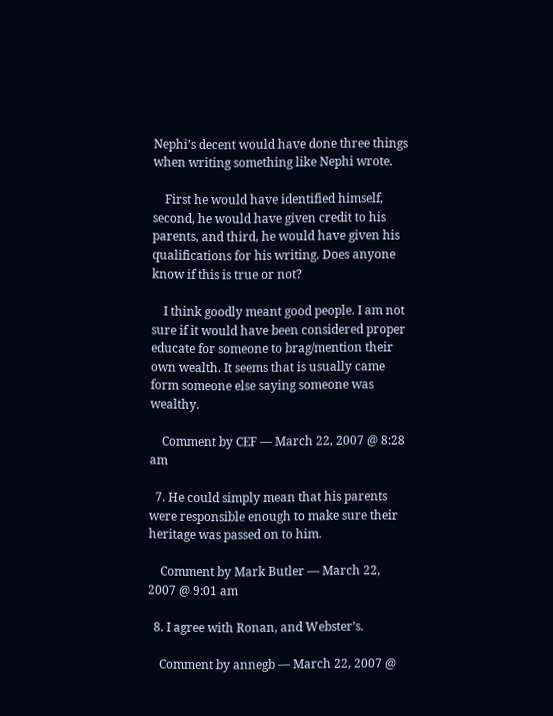Nephi’s decent would have done three things when writing something like Nephi wrote.

    First he would have identified himself, second, he would have given credit to his parents, and third, he would have given his qualifications for his writing. Does anyone know if this is true or not?

    I think goodly meant good people. I am not sure if it would have been considered proper educate for someone to brag/mention their own wealth. It seems that is usually came form someone else saying someone was wealthy.

    Comment by CEF — March 22, 2007 @ 8:28 am

  7. He could simply mean that his parents were responsible enough to make sure their heritage was passed on to him.

    Comment by Mark Butler — March 22, 2007 @ 9:01 am

  8. I agree with Ronan, and Webster’s.

    Comment by annegb — March 22, 2007 @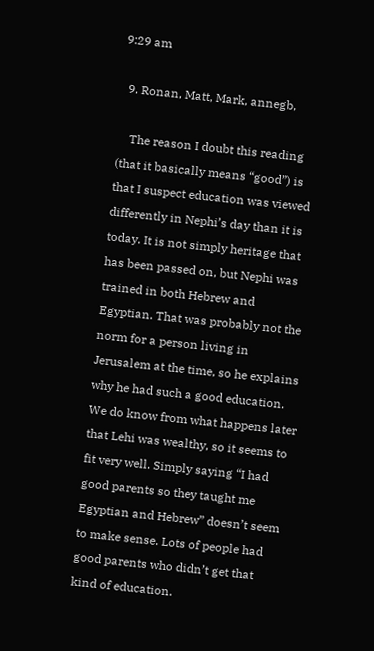9:29 am

  9. Ronan, Matt, Mark, annegb,

    The reason I doubt this reading (that it basically means “good”) is that I suspect education was viewed differently in Nephi’s day than it is today. It is not simply heritage that has been passed on, but Nephi was trained in both Hebrew and Egyptian. That was probably not the norm for a person living in Jerusalem at the time, so he explains why he had such a good education. We do know from what happens later that Lehi was wealthy, so it seems to fit very well. Simply saying “I had good parents so they taught me Egyptian and Hebrew” doesn’t seem to make sense. Lots of people had good parents who didn’t get that kind of education.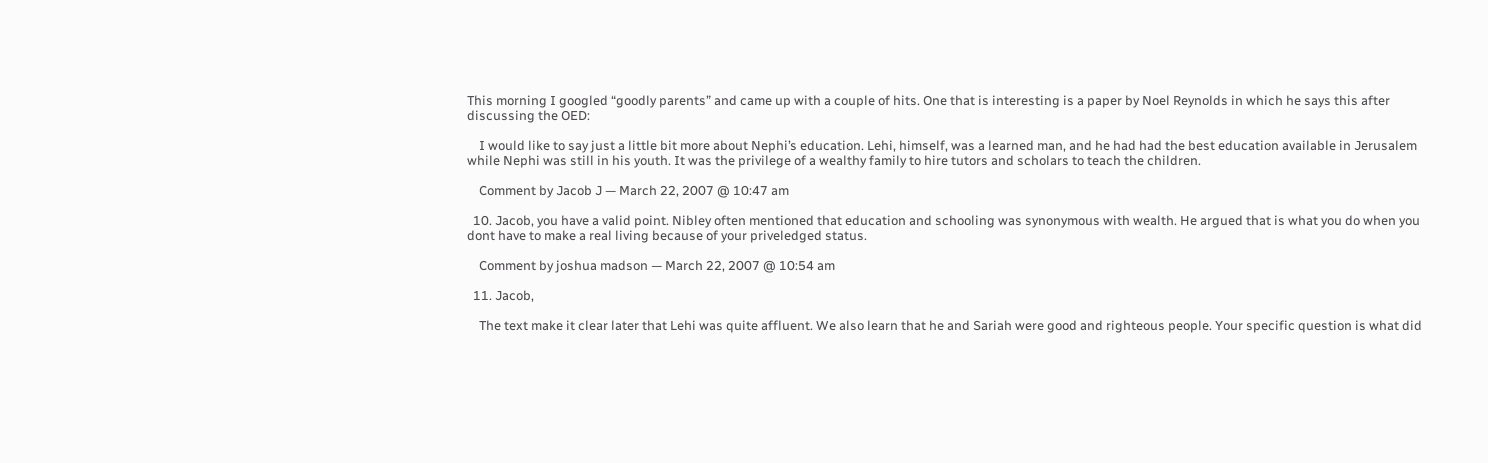This morning I googled “goodly parents” and came up with a couple of hits. One that is interesting is a paper by Noel Reynolds in which he says this after discussing the OED:

    I would like to say just a little bit more about Nephi’s education. Lehi, himself, was a learned man, and he had had the best education available in Jerusalem while Nephi was still in his youth. It was the privilege of a wealthy family to hire tutors and scholars to teach the children.

    Comment by Jacob J — March 22, 2007 @ 10:47 am

  10. Jacob, you have a valid point. Nibley often mentioned that education and schooling was synonymous with wealth. He argued that is what you do when you dont have to make a real living because of your priveledged status.

    Comment by joshua madson — March 22, 2007 @ 10:54 am

  11. Jacob,

    The text make it clear later that Lehi was quite affluent. We also learn that he and Sariah were good and righteous people. Your specific question is what did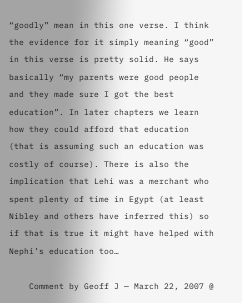“goodly” mean in this one verse. I think the evidence for it simply meaning “good” in this verse is pretty solid. He says basically “my parents were good people and they made sure I got the best education”. In later chapters we learn how they could afford that education (that is assuming such an education was costly of course). There is also the implication that Lehi was a merchant who spent plenty of time in Egypt (at least Nibley and others have inferred this) so if that is true it might have helped with Nephi’s education too…

    Comment by Geoff J — March 22, 2007 @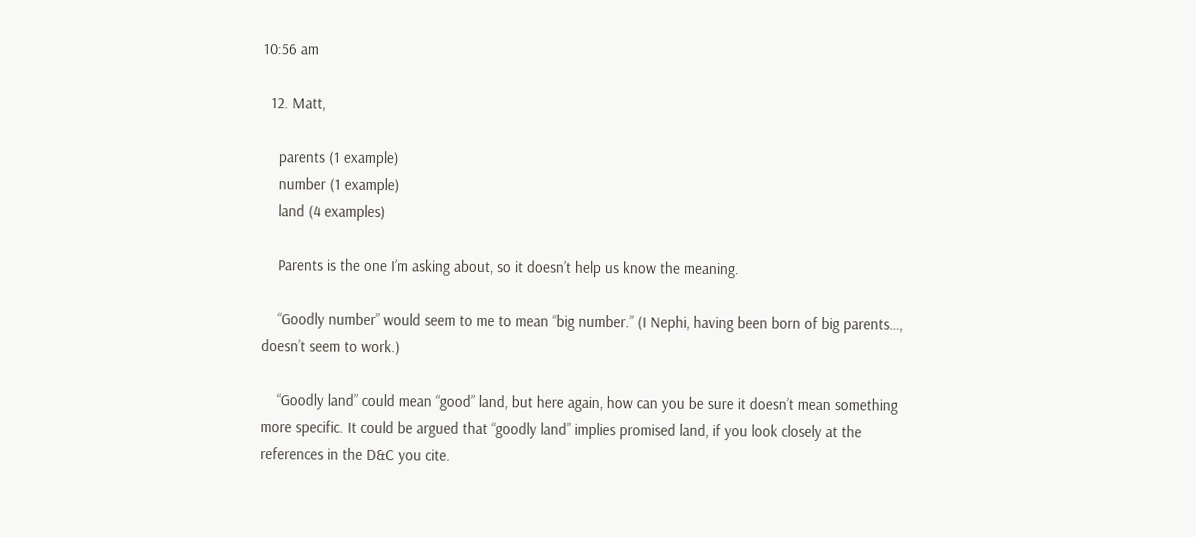10:56 am

  12. Matt,

    parents (1 example)
    number (1 example)
    land (4 examples)

    Parents is the one I’m asking about, so it doesn’t help us know the meaning.

    “Goodly number” would seem to me to mean “big number.” (I Nephi, having been born of big parents…, doesn’t seem to work.)

    “Goodly land” could mean “good” land, but here again, how can you be sure it doesn’t mean something more specific. It could be argued that “goodly land” implies promised land, if you look closely at the references in the D&C you cite.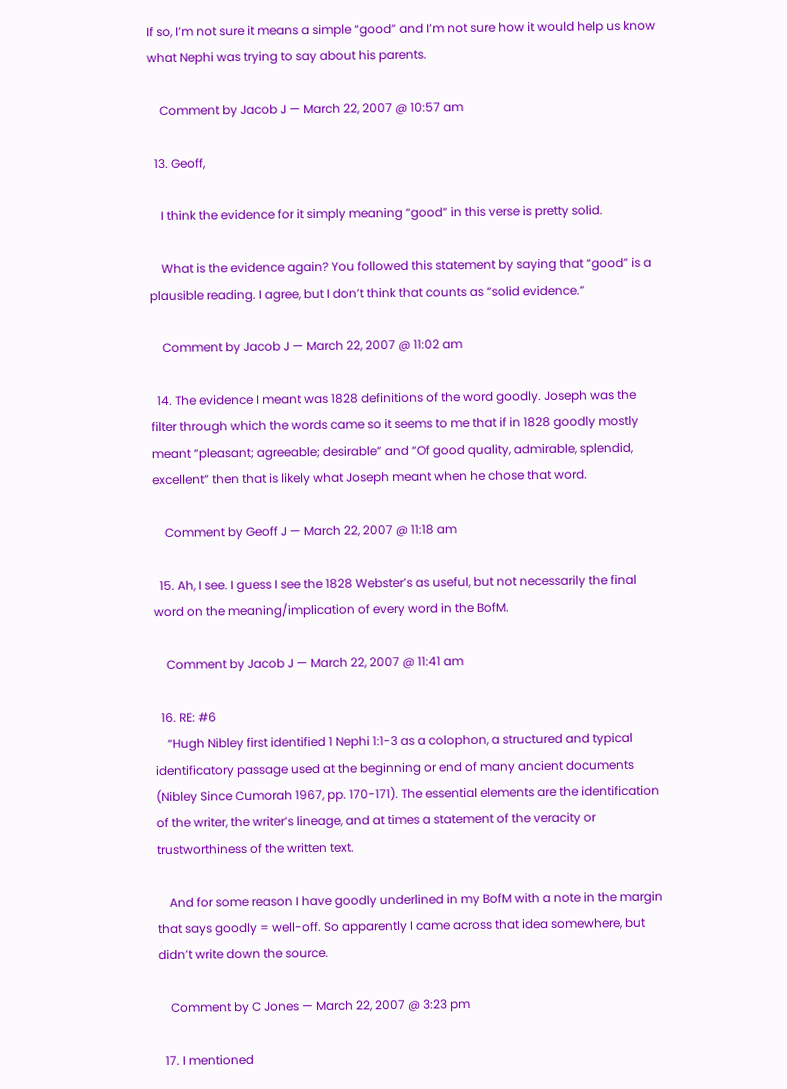If so, I’m not sure it means a simple “good” and I’m not sure how it would help us know what Nephi was trying to say about his parents.

    Comment by Jacob J — March 22, 2007 @ 10:57 am

  13. Geoff,

    I think the evidence for it simply meaning “good” in this verse is pretty solid.

    What is the evidence again? You followed this statement by saying that “good” is a plausible reading. I agree, but I don’t think that counts as “solid evidence.”

    Comment by Jacob J — March 22, 2007 @ 11:02 am

  14. The evidence I meant was 1828 definitions of the word goodly. Joseph was the filter through which the words came so it seems to me that if in 1828 goodly mostly meant “pleasant; agreeable; desirable” and “Of good quality, admirable, splendid, excellent” then that is likely what Joseph meant when he chose that word.

    Comment by Geoff J — March 22, 2007 @ 11:18 am

  15. Ah, I see. I guess I see the 1828 Webster’s as useful, but not necessarily the final word on the meaning/implication of every word in the BofM.

    Comment by Jacob J — March 22, 2007 @ 11:41 am

  16. RE: #6
    “Hugh Nibley first identified 1 Nephi 1:1-3 as a colophon, a structured and typical identificatory passage used at the beginning or end of many ancient documents (Nibley Since Cumorah 1967, pp. 170-171). The essential elements are the identification of the writer, the writer’s lineage, and at times a statement of the veracity or trustworthiness of the written text.

    And for some reason I have goodly underlined in my BofM with a note in the margin that says goodly = well-off. So apparently I came across that idea somewhere, but didn’t write down the source.

    Comment by C Jones — March 22, 2007 @ 3:23 pm

  17. I mentioned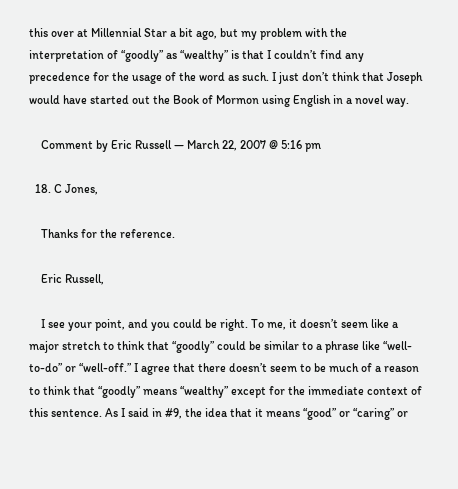this over at Millennial Star a bit ago, but my problem with the interpretation of “goodly” as “wealthy” is that I couldn’t find any precedence for the usage of the word as such. I just don’t think that Joseph would have started out the Book of Mormon using English in a novel way.

    Comment by Eric Russell — March 22, 2007 @ 5:16 pm

  18. C Jones,

    Thanks for the reference.

    Eric Russell,

    I see your point, and you could be right. To me, it doesn’t seem like a major stretch to think that “goodly” could be similar to a phrase like “well-to-do” or “well-off.” I agree that there doesn’t seem to be much of a reason to think that “goodly” means “wealthy” except for the immediate context of this sentence. As I said in #9, the idea that it means “good” or “caring” or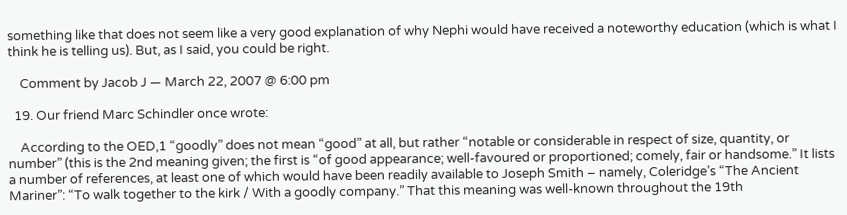something like that does not seem like a very good explanation of why Nephi would have received a noteworthy education (which is what I think he is telling us). But, as I said, you could be right.

    Comment by Jacob J — March 22, 2007 @ 6:00 pm

  19. Our friend Marc Schindler once wrote:

    According to the OED,1 “goodly” does not mean “good” at all, but rather “notable or considerable in respect of size, quantity, or number” (this is the 2nd meaning given; the first is “of good appearance; well-favoured or proportioned; comely, fair or handsome.” It lists a number of references, at least one of which would have been readily available to Joseph Smith – namely, Coleridge’s “The Ancient Mariner”: “To walk together to the kirk / With a goodly company.” That this meaning was well-known throughout the 19th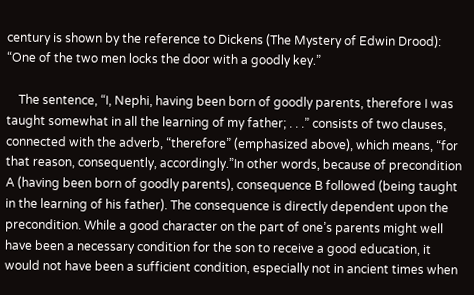century is shown by the reference to Dickens (The Mystery of Edwin Drood): “One of the two men locks the door with a goodly key.”

    The sentence, “I, Nephi, having been born of goodly parents, therefore I was taught somewhat in all the learning of my father; . . .” consists of two clauses, connected with the adverb, “therefore” (emphasized above), which means, “for that reason, consequently, accordingly.”In other words, because of precondition A (having been born of goodly parents), consequence B followed (being taught in the learning of his father). The consequence is directly dependent upon the precondition. While a good character on the part of one’s parents might well have been a necessary condition for the son to receive a good education, it would not have been a sufficient condition, especially not in ancient times when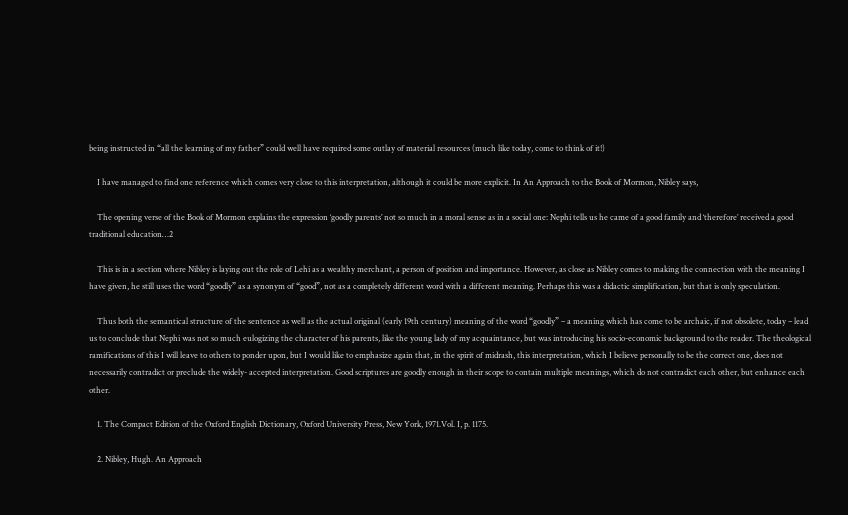being instructed in “all the learning of my father” could well have required some outlay of material resources (much like today, come to think of it!)

    I have managed to find one reference which comes very close to this interpretation, although it could be more explicit. In An Approach to the Book of Mormon, Nibley says,

    The opening verse of the Book of Mormon explains the expression ‘goodly parents’ not so much in a moral sense as in a social one: Nephi tells us he came of a good family and ‘therefore’ received a good traditional education…2

    This is in a section where Nibley is laying out the role of Lehi as a wealthy merchant, a person of position and importance. However, as close as Nibley comes to making the connection with the meaning I have given, he still uses the word “goodly” as a synonym of “good”, not as a completely different word with a different meaning. Perhaps this was a didactic simplification, but that is only speculation.

    Thus both the semantical structure of the sentence as well as the actual original (early 19th century) meaning of the word “goodly” – a meaning which has come to be archaic, if not obsolete, today – lead us to conclude that Nephi was not so much eulogizing the character of his parents, like the young lady of my acquaintance, but was introducing his socio-economic background to the reader. The theological ramifications of this I will leave to others to ponder upon, but I would like to emphasize again that, in the spirit of midrash, this interpretation, which I believe personally to be the correct one, does not necessarily contradict or preclude the widely- accepted interpretation. Good scriptures are goodly enough in their scope to contain multiple meanings, which do not contradict each other, but enhance each other.

    1. The Compact Edition of the Oxford English Dictionary, Oxford University Press, New York, 1971.Vol. I, p. 1175.

    2. Nibley, Hugh. An Approach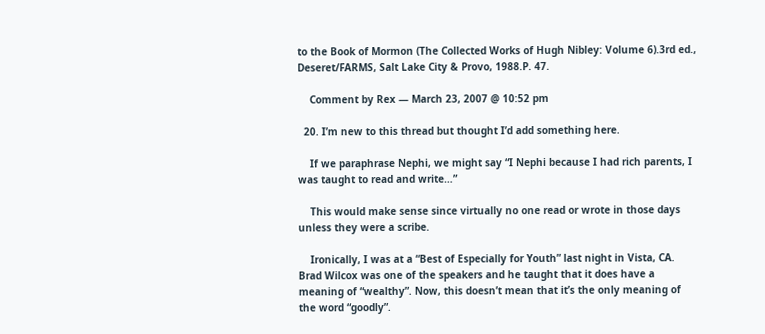to the Book of Mormon (The Collected Works of Hugh Nibley: Volume 6).3rd ed., Deseret/FARMS, Salt Lake City & Provo, 1988.P. 47.

    Comment by Rex — March 23, 2007 @ 10:52 pm

  20. I’m new to this thread but thought I’d add something here.

    If we paraphrase Nephi, we might say “I Nephi because I had rich parents, I was taught to read and write…”

    This would make sense since virtually no one read or wrote in those days unless they were a scribe.

    Ironically, I was at a “Best of Especially for Youth” last night in Vista, CA. Brad Wilcox was one of the speakers and he taught that it does have a meaning of “wealthy”. Now, this doesn’t mean that it’s the only meaning of the word “goodly”.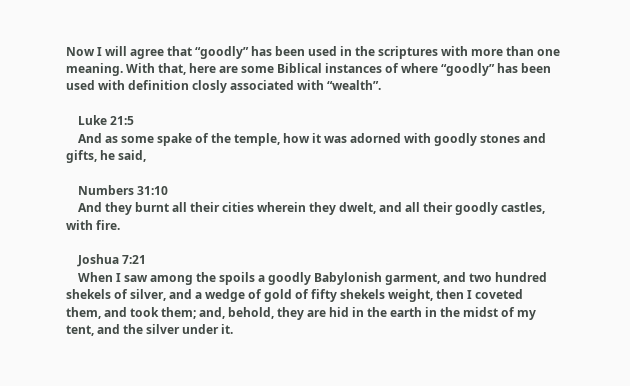Now I will agree that “goodly” has been used in the scriptures with more than one meaning. With that, here are some Biblical instances of where “goodly” has been used with definition closly associated with “wealth”.

    Luke 21:5
    And as some spake of the temple, how it was adorned with goodly stones and gifts, he said,

    Numbers 31:10
    And they burnt all their cities wherein they dwelt, and all their goodly castles, with fire.

    Joshua 7:21
    When I saw among the spoils a goodly Babylonish garment, and two hundred shekels of silver, and a wedge of gold of fifty shekels weight, then I coveted them, and took them; and, behold, they are hid in the earth in the midst of my tent, and the silver under it.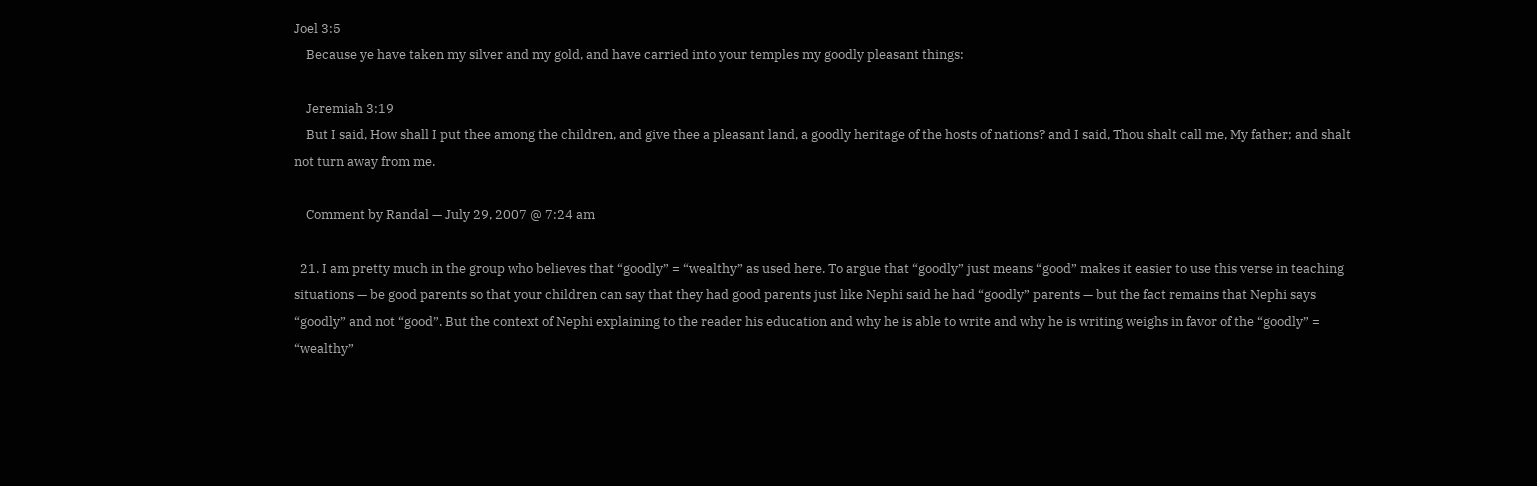Joel 3:5
    Because ye have taken my silver and my gold, and have carried into your temples my goodly pleasant things:

    Jeremiah 3:19
    But I said, How shall I put thee among the children, and give thee a pleasant land, a goodly heritage of the hosts of nations? and I said, Thou shalt call me, My father; and shalt not turn away from me.

    Comment by Randal — July 29, 2007 @ 7:24 am

  21. I am pretty much in the group who believes that “goodly” = “wealthy” as used here. To argue that “goodly” just means “good” makes it easier to use this verse in teaching situations — be good parents so that your children can say that they had good parents just like Nephi said he had “goodly” parents — but the fact remains that Nephi says “goodly” and not “good”. But the context of Nephi explaining to the reader his education and why he is able to write and why he is writing weighs in favor of the “goodly” = “wealthy”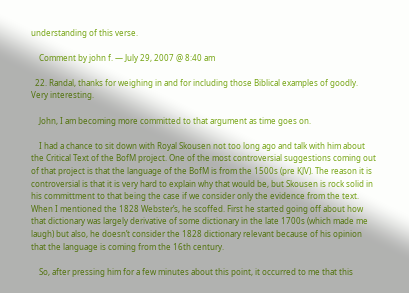understanding of this verse.

    Comment by john f. — July 29, 2007 @ 8:40 am

  22. Randal, thanks for weighing in and for including those Biblical examples of goodly. Very interesting.

    John, I am becoming more committed to that argument as time goes on.

    I had a chance to sit down with Royal Skousen not too long ago and talk with him about the Critical Text of the BofM project. One of the most controversial suggestions coming out of that project is that the language of the BofM is from the 1500s (pre KJV). The reason it is controversial is that it is very hard to explain why that would be, but Skousen is rock solid in his committment to that being the case if we consider only the evidence from the text. When I mentioned the 1828 Webster’s, he scoffed. First he started going off about how that dictionary was largely derivative of some dictionary in the late 1700s (which made me laugh) but also, he doesn’t consider the 1828 dictionary relevant because of his opinion that the language is coming from the 16th century.

    So, after pressing him for a few minutes about this point, it occurred to me that this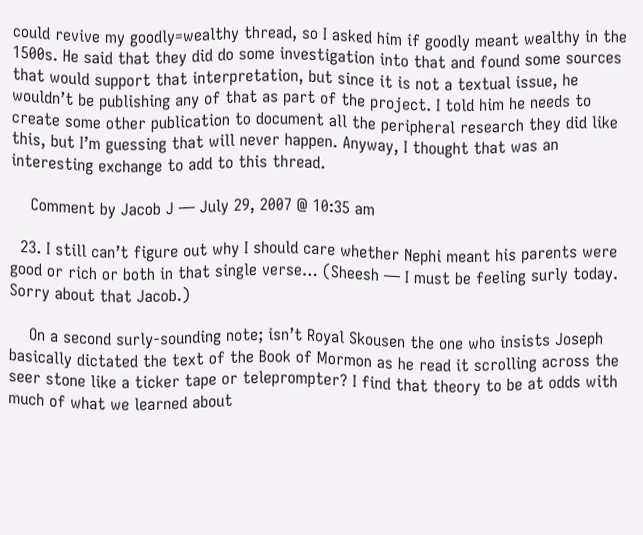could revive my goodly=wealthy thread, so I asked him if goodly meant wealthy in the 1500s. He said that they did do some investigation into that and found some sources that would support that interpretation, but since it is not a textual issue, he wouldn’t be publishing any of that as part of the project. I told him he needs to create some other publication to document all the peripheral research they did like this, but I’m guessing that will never happen. Anyway, I thought that was an interesting exchange to add to this thread.

    Comment by Jacob J — July 29, 2007 @ 10:35 am

  23. I still can’t figure out why I should care whether Nephi meant his parents were good or rich or both in that single verse… (Sheesh — I must be feeling surly today. Sorry about that Jacob.)

    On a second surly-sounding note; isn’t Royal Skousen the one who insists Joseph basically dictated the text of the Book of Mormon as he read it scrolling across the seer stone like a ticker tape or teleprompter? I find that theory to be at odds with much of what we learned about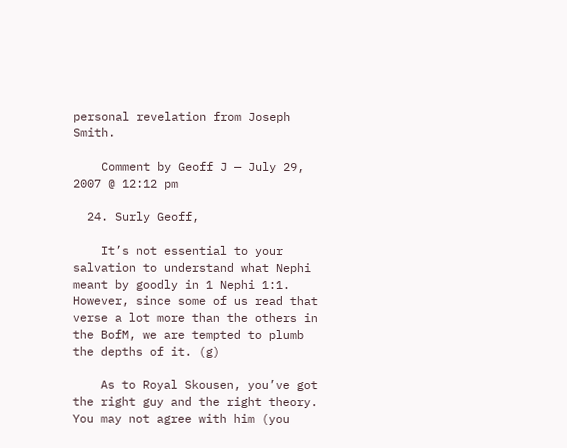personal revelation from Joseph Smith.

    Comment by Geoff J — July 29, 2007 @ 12:12 pm

  24. Surly Geoff,

    It’s not essential to your salvation to understand what Nephi meant by goodly in 1 Nephi 1:1. However, since some of us read that verse a lot more than the others in the BofM, we are tempted to plumb the depths of it. (g)

    As to Royal Skousen, you’ve got the right guy and the right theory. You may not agree with him (you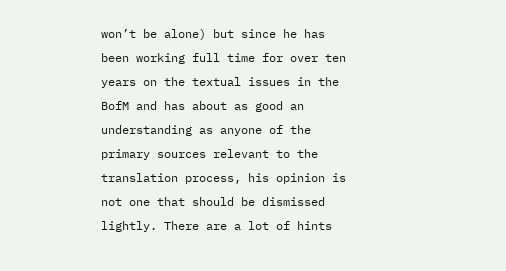won’t be alone) but since he has been working full time for over ten years on the textual issues in the BofM and has about as good an understanding as anyone of the primary sources relevant to the translation process, his opinion is not one that should be dismissed lightly. There are a lot of hints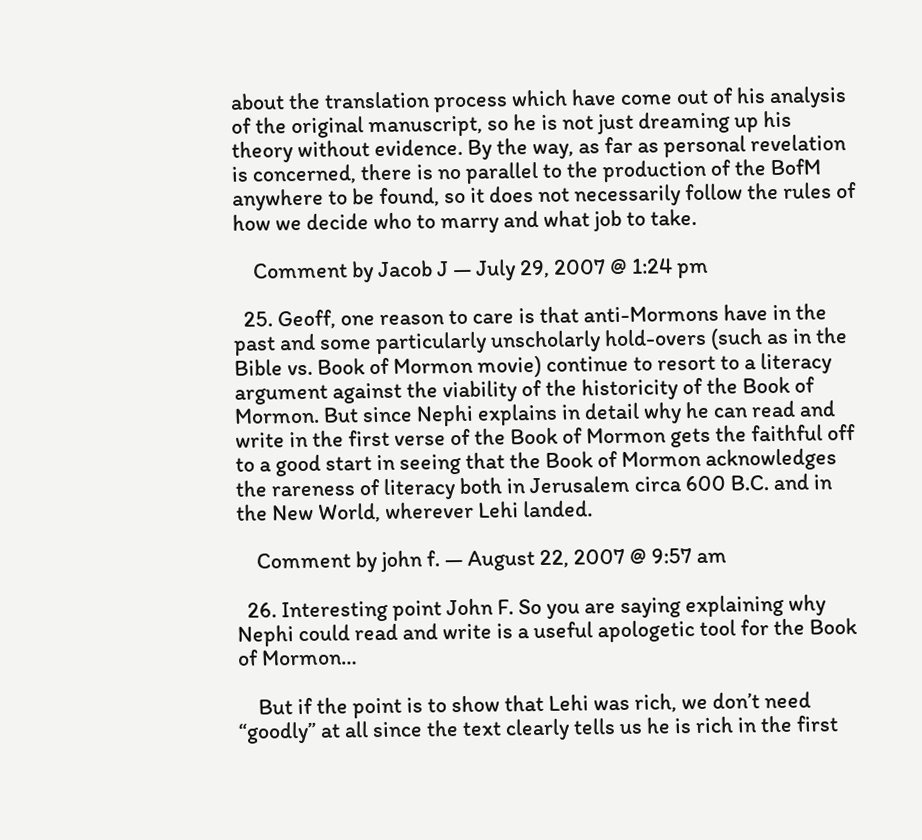about the translation process which have come out of his analysis of the original manuscript, so he is not just dreaming up his theory without evidence. By the way, as far as personal revelation is concerned, there is no parallel to the production of the BofM anywhere to be found, so it does not necessarily follow the rules of how we decide who to marry and what job to take.

    Comment by Jacob J — July 29, 2007 @ 1:24 pm

  25. Geoff, one reason to care is that anti-Mormons have in the past and some particularly unscholarly hold-overs (such as in the Bible vs. Book of Mormon movie) continue to resort to a literacy argument against the viability of the historicity of the Book of Mormon. But since Nephi explains in detail why he can read and write in the first verse of the Book of Mormon gets the faithful off to a good start in seeing that the Book of Mormon acknowledges the rareness of literacy both in Jerusalem circa 600 B.C. and in the New World, wherever Lehi landed.

    Comment by john f. — August 22, 2007 @ 9:57 am

  26. Interesting point John F. So you are saying explaining why Nephi could read and write is a useful apologetic tool for the Book of Mormon…

    But if the point is to show that Lehi was rich, we don’t need “goodly” at all since the text clearly tells us he is rich in the first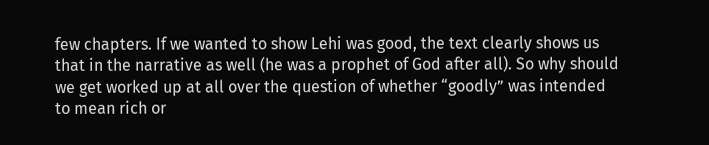few chapters. If we wanted to show Lehi was good, the text clearly shows us that in the narrative as well (he was a prophet of God after all). So why should we get worked up at all over the question of whether “goodly” was intended to mean rich or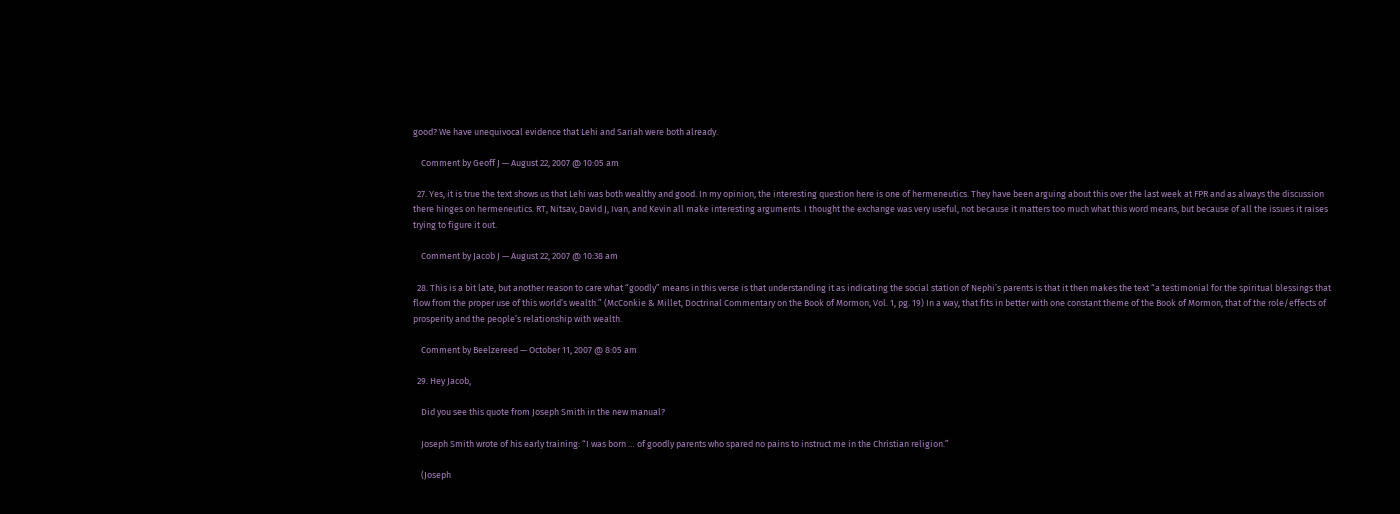good? We have unequivocal evidence that Lehi and Sariah were both already.

    Comment by Geoff J — August 22, 2007 @ 10:05 am

  27. Yes, it is true the text shows us that Lehi was both wealthy and good. In my opinion, the interesting question here is one of hermeneutics. They have been arguing about this over the last week at FPR and as always the discussion there hinges on hermeneutics. RT, Nitsav, David J, Ivan, and Kevin all make interesting arguments. I thought the exchange was very useful, not because it matters too much what this word means, but because of all the issues it raises trying to figure it out.

    Comment by Jacob J — August 22, 2007 @ 10:38 am

  28. This is a bit late, but another reason to care what “goodly” means in this verse is that understanding it as indicating the social station of Nephi’s parents is that it then makes the text “a testimonial for the spiritual blessings that flow from the proper use of this world’s wealth.” (McConkie & Millet, Doctrinal Commentary on the Book of Mormon, Vol. 1, pg. 19) In a way, that fits in better with one constant theme of the Book of Mormon, that of the role/effects of prosperity and the people’s relationship with wealth.

    Comment by Beelzereed — October 11, 2007 @ 8:05 am

  29. Hey Jacob,

    Did you see this quote from Joseph Smith in the new manual?

    Joseph Smith wrote of his early training: “I was born … of goodly parents who spared no pains to instruct me in the Christian religion.”

    (Joseph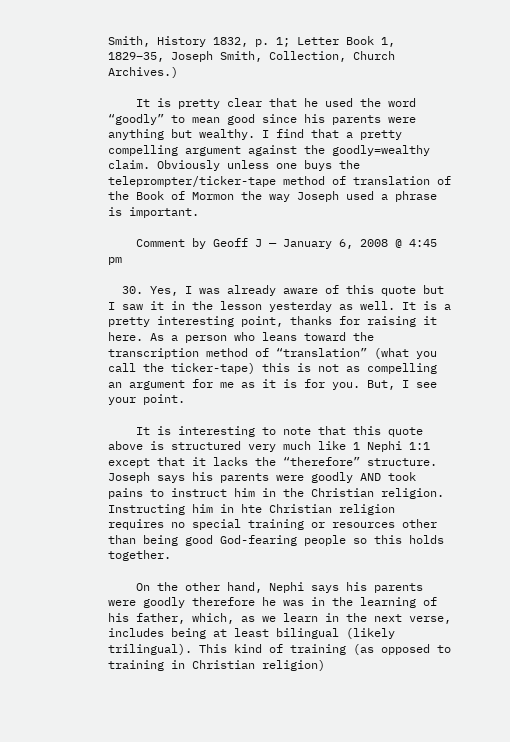Smith, History 1832, p. 1; Letter Book 1, 1829–35, Joseph Smith, Collection, Church Archives.)

    It is pretty clear that he used the word “goodly” to mean good since his parents were anything but wealthy. I find that a pretty compelling argument against the goodly=wealthy claim. Obviously unless one buys the teleprompter/ticker-tape method of translation of the Book of Mormon the way Joseph used a phrase is important.

    Comment by Geoff J — January 6, 2008 @ 4:45 pm

  30. Yes, I was already aware of this quote but I saw it in the lesson yesterday as well. It is a pretty interesting point, thanks for raising it here. As a person who leans toward the transcription method of “translation” (what you call the ticker-tape) this is not as compelling an argument for me as it is for you. But, I see your point.

    It is interesting to note that this quote above is structured very much like 1 Nephi 1:1 except that it lacks the “therefore” structure. Joseph says his parents were goodly AND took pains to instruct him in the Christian religion. Instructing him in hte Christian religion requires no special training or resources other than being good God-fearing people so this holds together.

    On the other hand, Nephi says his parents were goodly therefore he was in the learning of his father, which, as we learn in the next verse, includes being at least bilingual (likely trilingual). This kind of training (as opposed to training in Christian religion)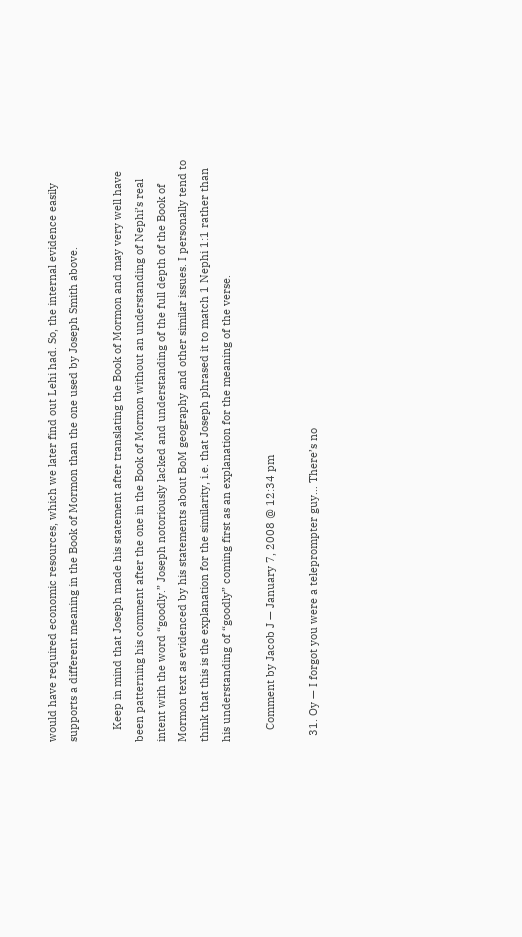would have required economic resources, which we later find out Lehi had. So, the internal evidence easily supports a different meaning in the Book of Mormon than the one used by Joseph Smith above.

    Keep in mind that Joseph made his statement after translating the Book of Mormon and may very well have been patterning his comment after the one in the Book of Mormon without an understanding of Nephi’s real intent with the word “goodly.” Joseph notoriously lacked and understanding of the full depth of the Book of Mormon text as evidenced by his statements about BoM geography and other similar issues. I personally tend to think that this is the explanation for the similarity, i.e. that Joseph phrased it to match 1 Nephi 1:1 rather than his understanding of “goodly” coming first as an explanation for the meaning of the verse.

    Comment by Jacob J — January 7, 2008 @ 12:34 pm

  31. Oy — I forgot you were a teleprompter guy… There’s no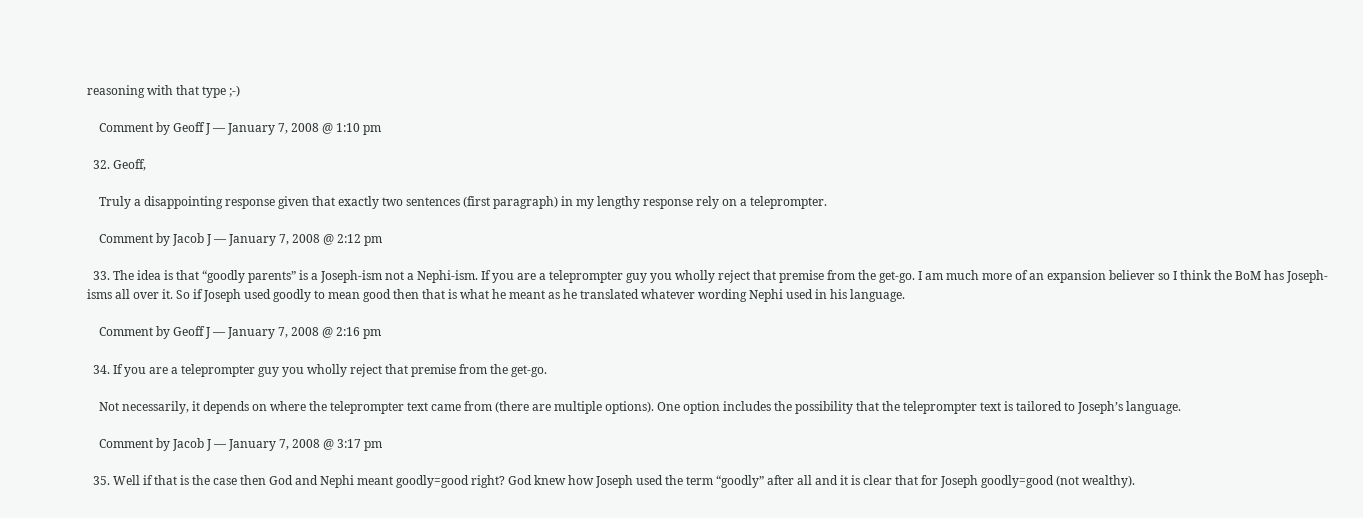reasoning with that type ;-)

    Comment by Geoff J — January 7, 2008 @ 1:10 pm

  32. Geoff,

    Truly a disappointing response given that exactly two sentences (first paragraph) in my lengthy response rely on a teleprompter.

    Comment by Jacob J — January 7, 2008 @ 2:12 pm

  33. The idea is that “goodly parents” is a Joseph-ism not a Nephi-ism. If you are a teleprompter guy you wholly reject that premise from the get-go. I am much more of an expansion believer so I think the BoM has Joseph-isms all over it. So if Joseph used goodly to mean good then that is what he meant as he translated whatever wording Nephi used in his language.

    Comment by Geoff J — January 7, 2008 @ 2:16 pm

  34. If you are a teleprompter guy you wholly reject that premise from the get-go.

    Not necessarily, it depends on where the teleprompter text came from (there are multiple options). One option includes the possibility that the teleprompter text is tailored to Joseph’s language.

    Comment by Jacob J — January 7, 2008 @ 3:17 pm

  35. Well if that is the case then God and Nephi meant goodly=good right? God knew how Joseph used the term “goodly” after all and it is clear that for Joseph goodly=good (not wealthy).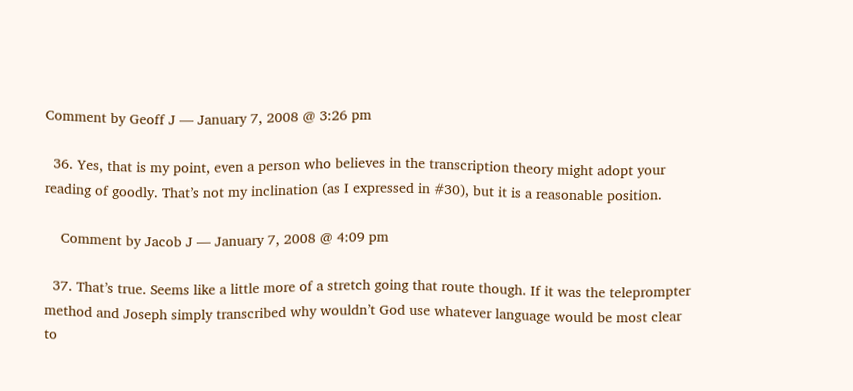Comment by Geoff J — January 7, 2008 @ 3:26 pm

  36. Yes, that is my point, even a person who believes in the transcription theory might adopt your reading of goodly. That’s not my inclination (as I expressed in #30), but it is a reasonable position.

    Comment by Jacob J — January 7, 2008 @ 4:09 pm

  37. That’s true. Seems like a little more of a stretch going that route though. If it was the teleprompter method and Joseph simply transcribed why wouldn’t God use whatever language would be most clear to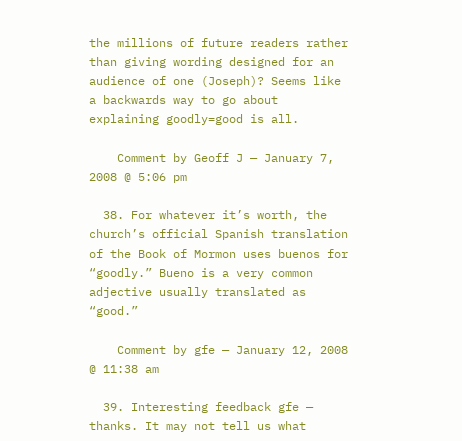the millions of future readers rather than giving wording designed for an audience of one (Joseph)? Seems like a backwards way to go about explaining goodly=good is all.

    Comment by Geoff J — January 7, 2008 @ 5:06 pm

  38. For whatever it’s worth, the church’s official Spanish translation of the Book of Mormon uses buenos for “goodly.” Bueno is a very common adjective usually translated as “good.”

    Comment by gfe — January 12, 2008 @ 11:38 am

  39. Interesting feedback gfe — thanks. It may not tell us what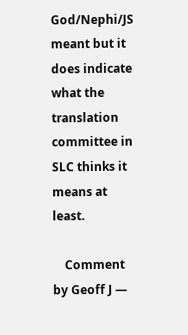God/Nephi/JS meant but it does indicate what the translation committee in SLC thinks it means at least.

    Comment by Geoff J —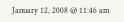January 12, 2008 @ 11:46 am